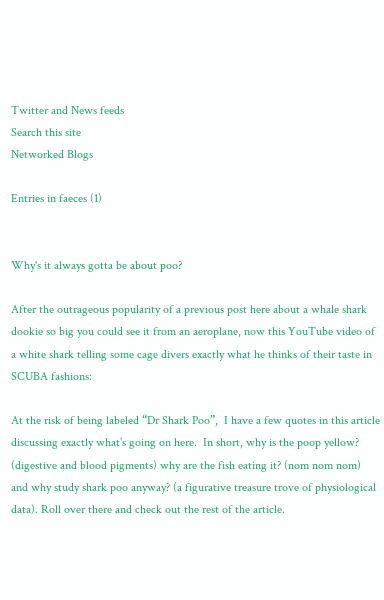Twitter and News feeds
Search this site
Networked Blogs

Entries in faeces (1)


Why's it always gotta be about poo?

After the outrageous popularity of a previous post here about a whale shark dookie so big you could see it from an aeroplane, now this YouTube video of a white shark telling some cage divers exactly what he thinks of their taste in SCUBA fashions:

At the risk of being labeled “Dr Shark Poo”,  I have a few quotes in this article discussing exactly what’s going on here.  In short, why is the poop yellow? (digestive and blood pigments) why are the fish eating it? (nom nom nom) and why study shark poo anyway? (a figurative treasure trove of physiological data). Roll over there and check out the rest of the article.